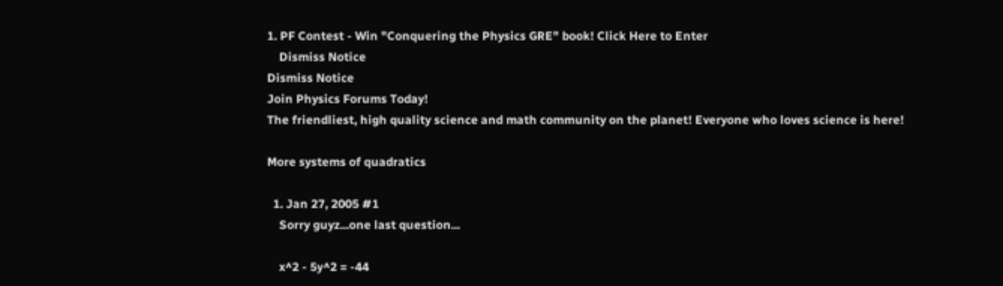1. PF Contest - Win "Conquering the Physics GRE" book! Click Here to Enter
    Dismiss Notice
Dismiss Notice
Join Physics Forums Today!
The friendliest, high quality science and math community on the planet! Everyone who loves science is here!

More systems of quadratics

  1. Jan 27, 2005 #1
    Sorry guyz...one last question...

    x^2 - 5y^2 = -44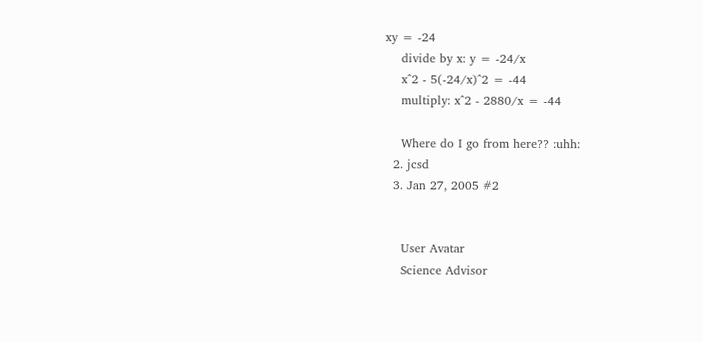xy = -24
    divide by x: y = -24/x
    x^2 - 5(-24/x)^2 = -44
    multiply: x^2 - 2880/x = -44

    Where do I go from here?? :uhh:
  2. jcsd
  3. Jan 27, 2005 #2


    User Avatar
    Science Advisor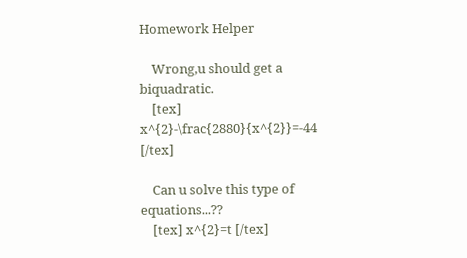Homework Helper

    Wrong,u should get a biquadratic.
    [tex] x^{2}-\frac{2880}{x^{2}}=-44 [/tex]

    Can u solve this type of equations...??
    [tex] x^{2}=t [/tex]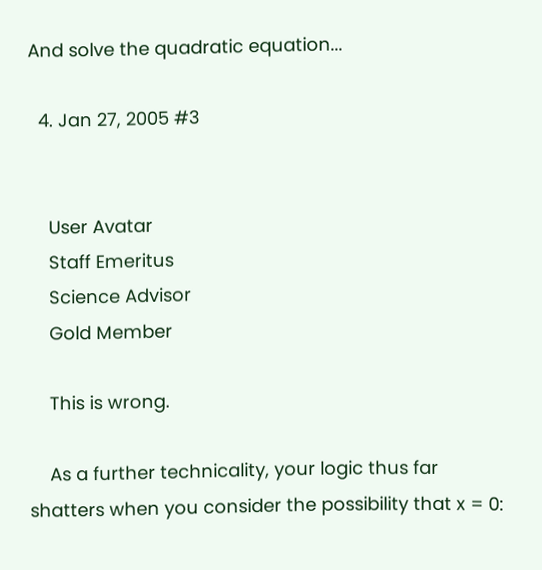And solve the quadratic equation...

  4. Jan 27, 2005 #3


    User Avatar
    Staff Emeritus
    Science Advisor
    Gold Member

    This is wrong.

    As a further technicality, your logic thus far shatters when you consider the possibility that x = 0: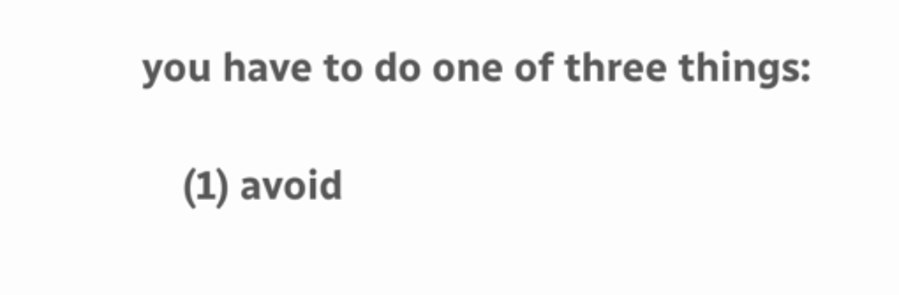you have to do one of three things:

    (1) avoid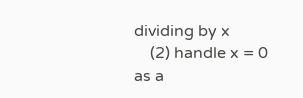dividing by x
    (2) handle x = 0 as a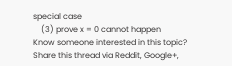special case
    (3) prove x = 0 cannot happen
Know someone interested in this topic? Share this thread via Reddit, Google+,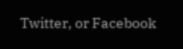Twitter, or Facebook